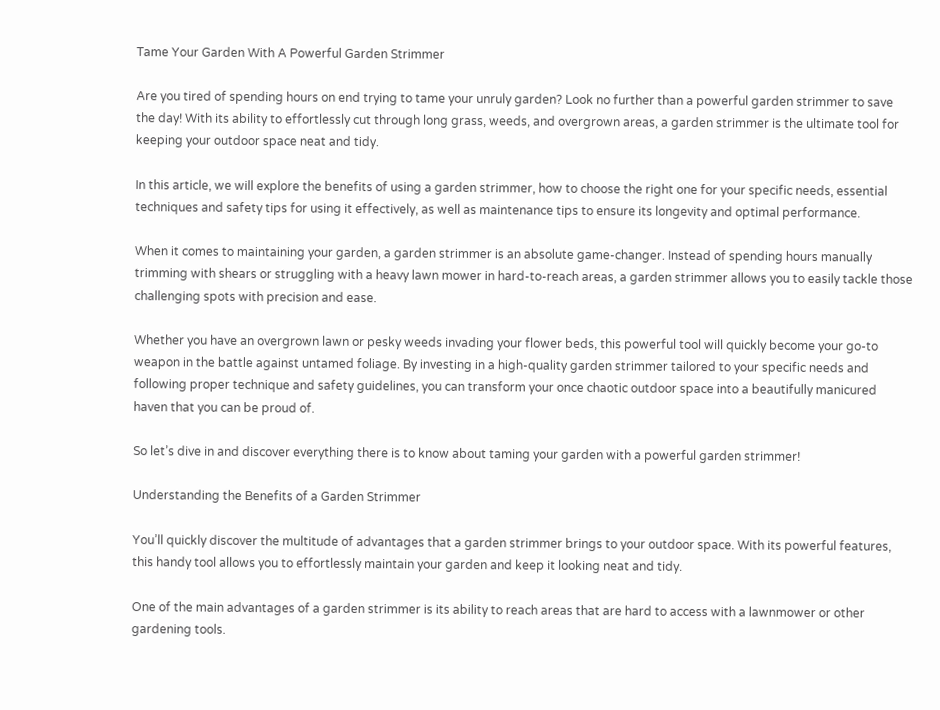Tame Your Garden With A Powerful Garden Strimmer

Are you tired of spending hours on end trying to tame your unruly garden? Look no further than a powerful garden strimmer to save the day! With its ability to effortlessly cut through long grass, weeds, and overgrown areas, a garden strimmer is the ultimate tool for keeping your outdoor space neat and tidy.

In this article, we will explore the benefits of using a garden strimmer, how to choose the right one for your specific needs, essential techniques and safety tips for using it effectively, as well as maintenance tips to ensure its longevity and optimal performance.

When it comes to maintaining your garden, a garden strimmer is an absolute game-changer. Instead of spending hours manually trimming with shears or struggling with a heavy lawn mower in hard-to-reach areas, a garden strimmer allows you to easily tackle those challenging spots with precision and ease.

Whether you have an overgrown lawn or pesky weeds invading your flower beds, this powerful tool will quickly become your go-to weapon in the battle against untamed foliage. By investing in a high-quality garden strimmer tailored to your specific needs and following proper technique and safety guidelines, you can transform your once chaotic outdoor space into a beautifully manicured haven that you can be proud of.

So let’s dive in and discover everything there is to know about taming your garden with a powerful garden strimmer!

Understanding the Benefits of a Garden Strimmer

You’ll quickly discover the multitude of advantages that a garden strimmer brings to your outdoor space. With its powerful features, this handy tool allows you to effortlessly maintain your garden and keep it looking neat and tidy.

One of the main advantages of a garden strimmer is its ability to reach areas that are hard to access with a lawnmower or other gardening tools.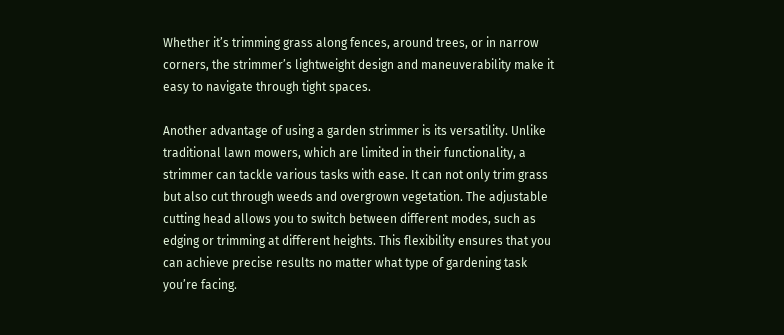Whether it’s trimming grass along fences, around trees, or in narrow corners, the strimmer’s lightweight design and maneuverability make it easy to navigate through tight spaces.

Another advantage of using a garden strimmer is its versatility. Unlike traditional lawn mowers, which are limited in their functionality, a strimmer can tackle various tasks with ease. It can not only trim grass but also cut through weeds and overgrown vegetation. The adjustable cutting head allows you to switch between different modes, such as edging or trimming at different heights. This flexibility ensures that you can achieve precise results no matter what type of gardening task you’re facing.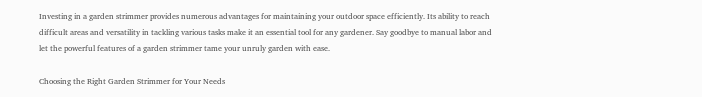Investing in a garden strimmer provides numerous advantages for maintaining your outdoor space efficiently. Its ability to reach difficult areas and versatility in tackling various tasks make it an essential tool for any gardener. Say goodbye to manual labor and let the powerful features of a garden strimmer tame your unruly garden with ease.

Choosing the Right Garden Strimmer for Your Needs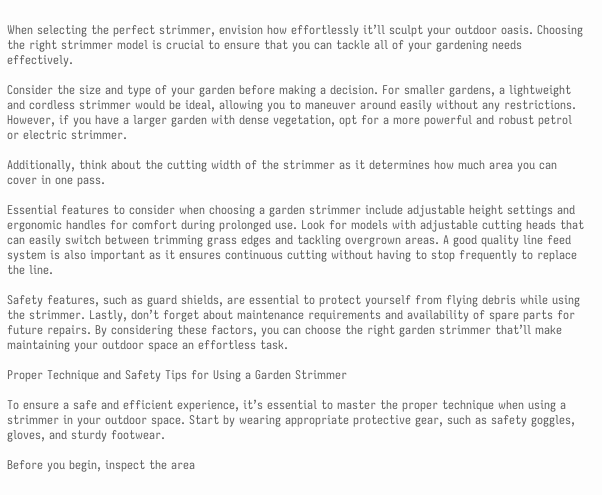When selecting the perfect strimmer, envision how effortlessly it’ll sculpt your outdoor oasis. Choosing the right strimmer model is crucial to ensure that you can tackle all of your gardening needs effectively.

Consider the size and type of your garden before making a decision. For smaller gardens, a lightweight and cordless strimmer would be ideal, allowing you to maneuver around easily without any restrictions. However, if you have a larger garden with dense vegetation, opt for a more powerful and robust petrol or electric strimmer.

Additionally, think about the cutting width of the strimmer as it determines how much area you can cover in one pass.

Essential features to consider when choosing a garden strimmer include adjustable height settings and ergonomic handles for comfort during prolonged use. Look for models with adjustable cutting heads that can easily switch between trimming grass edges and tackling overgrown areas. A good quality line feed system is also important as it ensures continuous cutting without having to stop frequently to replace the line.

Safety features, such as guard shields, are essential to protect yourself from flying debris while using the strimmer. Lastly, don’t forget about maintenance requirements and availability of spare parts for future repairs. By considering these factors, you can choose the right garden strimmer that’ll make maintaining your outdoor space an effortless task.

Proper Technique and Safety Tips for Using a Garden Strimmer

To ensure a safe and efficient experience, it’s essential to master the proper technique when using a strimmer in your outdoor space. Start by wearing appropriate protective gear, such as safety goggles, gloves, and sturdy footwear.

Before you begin, inspect the area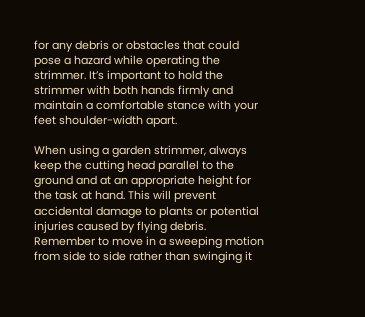for any debris or obstacles that could pose a hazard while operating the strimmer. It’s important to hold the strimmer with both hands firmly and maintain a comfortable stance with your feet shoulder-width apart.

When using a garden strimmer, always keep the cutting head parallel to the ground and at an appropriate height for the task at hand. This will prevent accidental damage to plants or potential injuries caused by flying debris. Remember to move in a sweeping motion from side to side rather than swinging it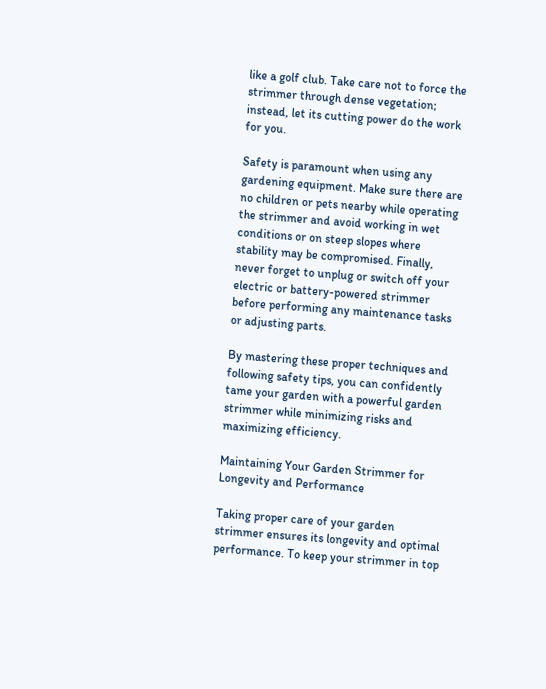like a golf club. Take care not to force the strimmer through dense vegetation; instead, let its cutting power do the work for you.

Safety is paramount when using any gardening equipment. Make sure there are no children or pets nearby while operating the strimmer and avoid working in wet conditions or on steep slopes where stability may be compromised. Finally, never forget to unplug or switch off your electric or battery-powered strimmer before performing any maintenance tasks or adjusting parts.

By mastering these proper techniques and following safety tips, you can confidently tame your garden with a powerful garden strimmer while minimizing risks and maximizing efficiency.

Maintaining Your Garden Strimmer for Longevity and Performance

Taking proper care of your garden strimmer ensures its longevity and optimal performance. To keep your strimmer in top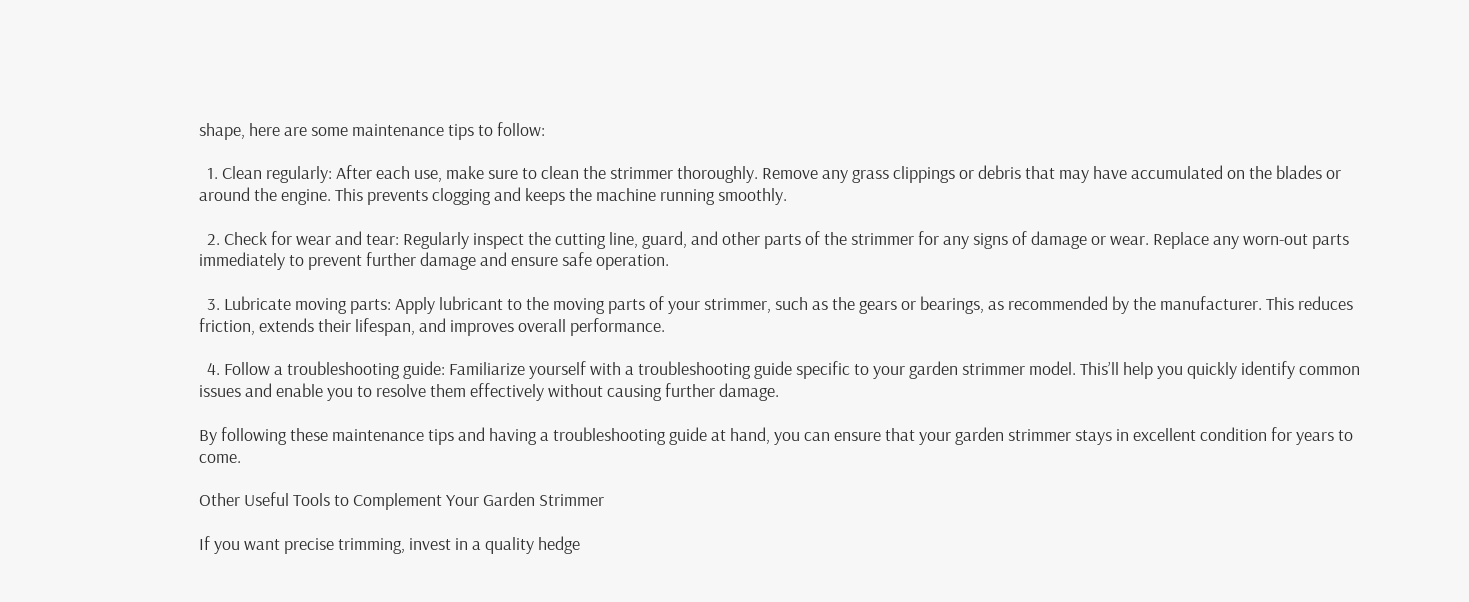shape, here are some maintenance tips to follow:

  1. Clean regularly: After each use, make sure to clean the strimmer thoroughly. Remove any grass clippings or debris that may have accumulated on the blades or around the engine. This prevents clogging and keeps the machine running smoothly.

  2. Check for wear and tear: Regularly inspect the cutting line, guard, and other parts of the strimmer for any signs of damage or wear. Replace any worn-out parts immediately to prevent further damage and ensure safe operation.

  3. Lubricate moving parts: Apply lubricant to the moving parts of your strimmer, such as the gears or bearings, as recommended by the manufacturer. This reduces friction, extends their lifespan, and improves overall performance.

  4. Follow a troubleshooting guide: Familiarize yourself with a troubleshooting guide specific to your garden strimmer model. This’ll help you quickly identify common issues and enable you to resolve them effectively without causing further damage.

By following these maintenance tips and having a troubleshooting guide at hand, you can ensure that your garden strimmer stays in excellent condition for years to come.

Other Useful Tools to Complement Your Garden Strimmer

If you want precise trimming, invest in a quality hedge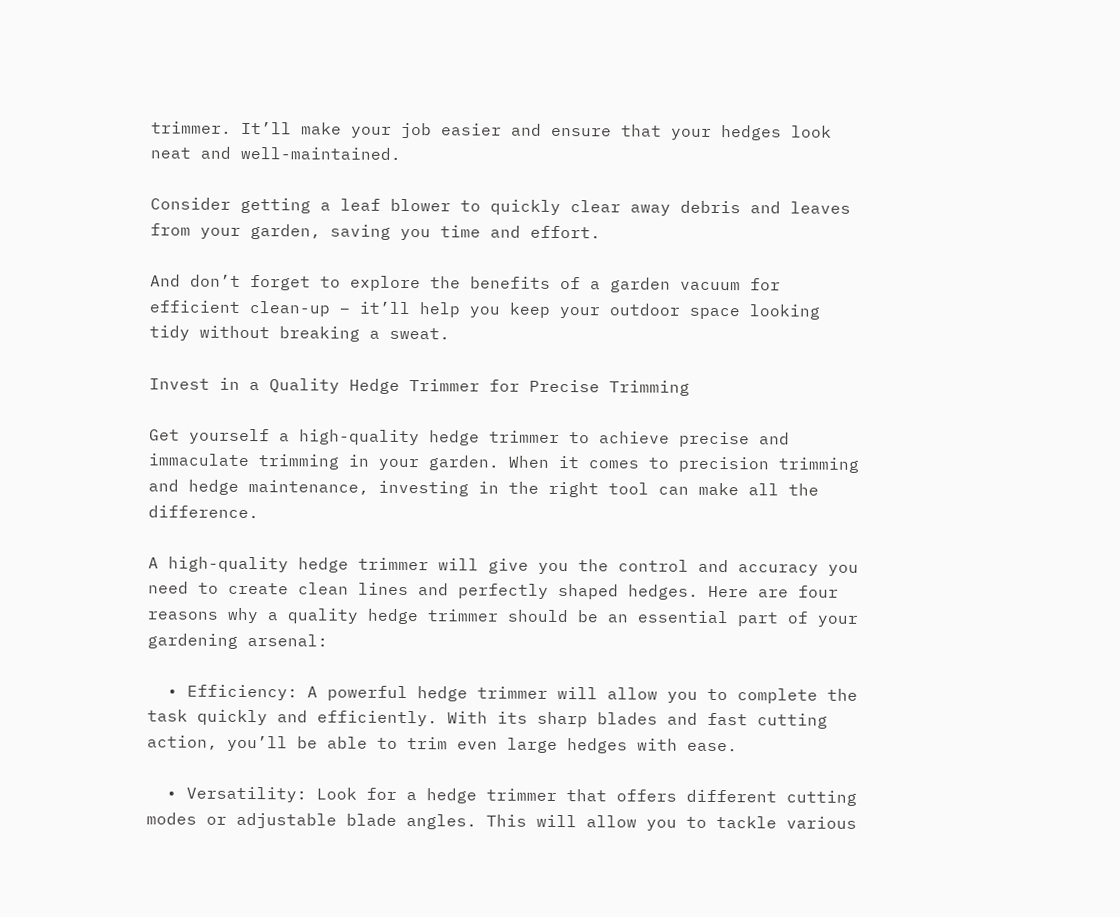trimmer. It’ll make your job easier and ensure that your hedges look neat and well-maintained.

Consider getting a leaf blower to quickly clear away debris and leaves from your garden, saving you time and effort.

And don’t forget to explore the benefits of a garden vacuum for efficient clean-up – it’ll help you keep your outdoor space looking tidy without breaking a sweat.

Invest in a Quality Hedge Trimmer for Precise Trimming

Get yourself a high-quality hedge trimmer to achieve precise and immaculate trimming in your garden. When it comes to precision trimming and hedge maintenance, investing in the right tool can make all the difference.

A high-quality hedge trimmer will give you the control and accuracy you need to create clean lines and perfectly shaped hedges. Here are four reasons why a quality hedge trimmer should be an essential part of your gardening arsenal:

  • Efficiency: A powerful hedge trimmer will allow you to complete the task quickly and efficiently. With its sharp blades and fast cutting action, you’ll be able to trim even large hedges with ease.

  • Versatility: Look for a hedge trimmer that offers different cutting modes or adjustable blade angles. This will allow you to tackle various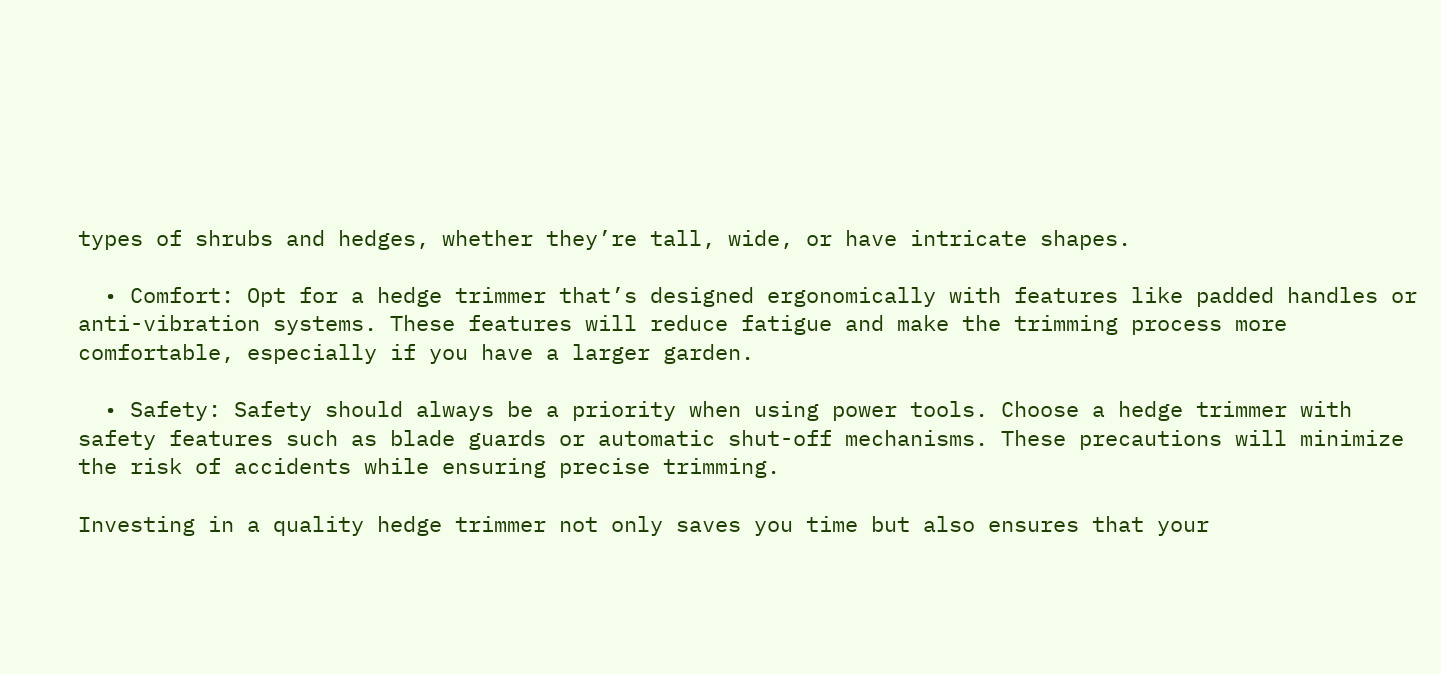types of shrubs and hedges, whether they’re tall, wide, or have intricate shapes.

  • Comfort: Opt for a hedge trimmer that’s designed ergonomically with features like padded handles or anti-vibration systems. These features will reduce fatigue and make the trimming process more comfortable, especially if you have a larger garden.

  • Safety: Safety should always be a priority when using power tools. Choose a hedge trimmer with safety features such as blade guards or automatic shut-off mechanisms. These precautions will minimize the risk of accidents while ensuring precise trimming.

Investing in a quality hedge trimmer not only saves you time but also ensures that your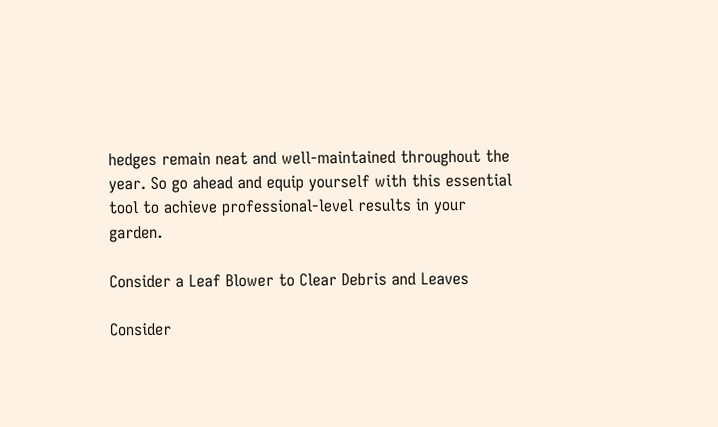hedges remain neat and well-maintained throughout the year. So go ahead and equip yourself with this essential tool to achieve professional-level results in your garden.

Consider a Leaf Blower to Clear Debris and Leaves

Consider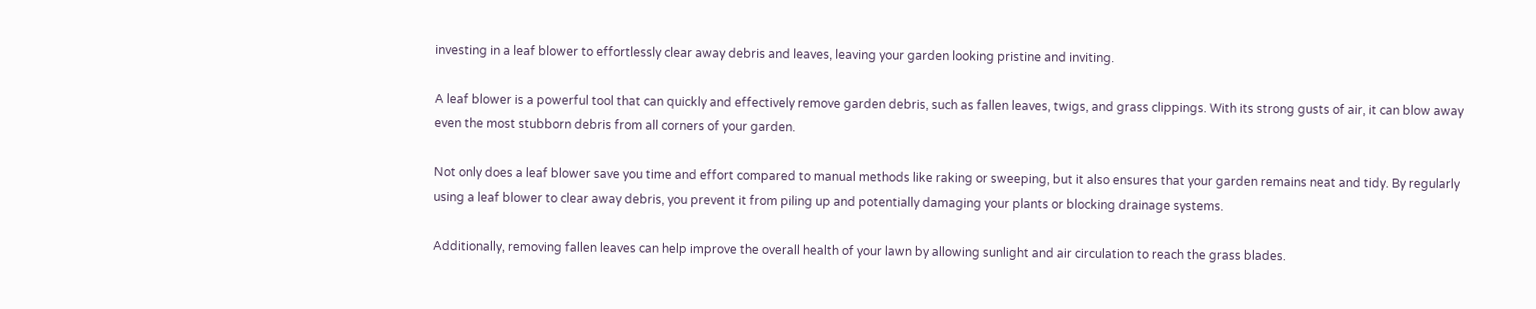investing in a leaf blower to effortlessly clear away debris and leaves, leaving your garden looking pristine and inviting.

A leaf blower is a powerful tool that can quickly and effectively remove garden debris, such as fallen leaves, twigs, and grass clippings. With its strong gusts of air, it can blow away even the most stubborn debris from all corners of your garden.

Not only does a leaf blower save you time and effort compared to manual methods like raking or sweeping, but it also ensures that your garden remains neat and tidy. By regularly using a leaf blower to clear away debris, you prevent it from piling up and potentially damaging your plants or blocking drainage systems.

Additionally, removing fallen leaves can help improve the overall health of your lawn by allowing sunlight and air circulation to reach the grass blades.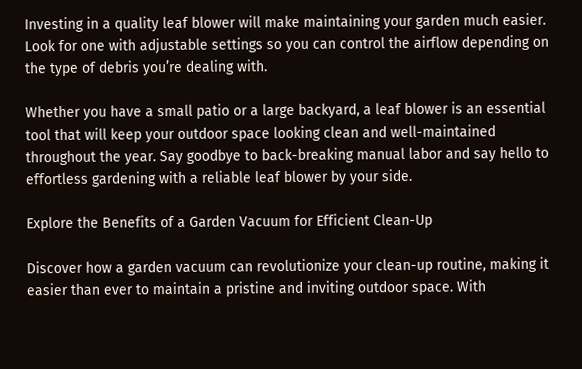Investing in a quality leaf blower will make maintaining your garden much easier. Look for one with adjustable settings so you can control the airflow depending on the type of debris you’re dealing with.

Whether you have a small patio or a large backyard, a leaf blower is an essential tool that will keep your outdoor space looking clean and well-maintained throughout the year. Say goodbye to back-breaking manual labor and say hello to effortless gardening with a reliable leaf blower by your side.

Explore the Benefits of a Garden Vacuum for Efficient Clean-Up

Discover how a garden vacuum can revolutionize your clean-up routine, making it easier than ever to maintain a pristine and inviting outdoor space. With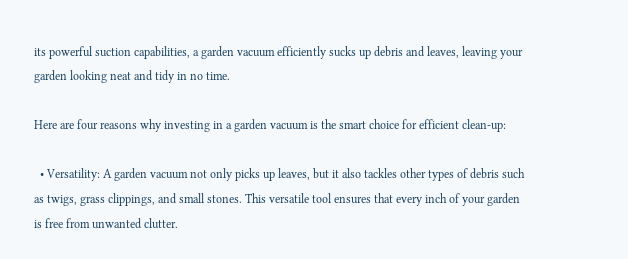its powerful suction capabilities, a garden vacuum efficiently sucks up debris and leaves, leaving your garden looking neat and tidy in no time.

Here are four reasons why investing in a garden vacuum is the smart choice for efficient clean-up:

  • Versatility: A garden vacuum not only picks up leaves, but it also tackles other types of debris such as twigs, grass clippings, and small stones. This versatile tool ensures that every inch of your garden is free from unwanted clutter.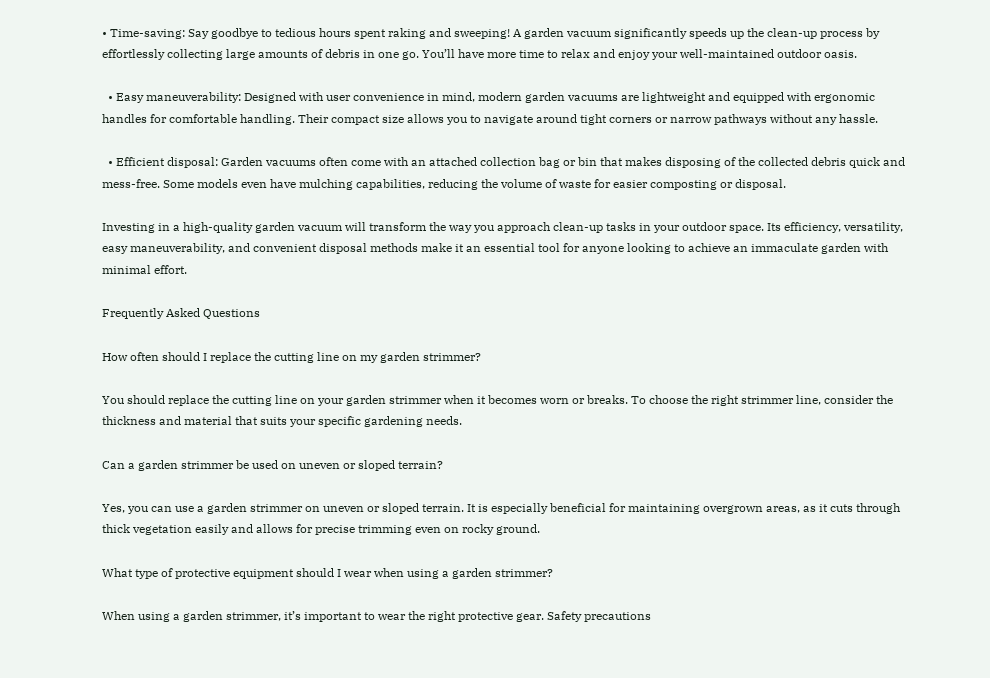• Time-saving: Say goodbye to tedious hours spent raking and sweeping! A garden vacuum significantly speeds up the clean-up process by effortlessly collecting large amounts of debris in one go. You’ll have more time to relax and enjoy your well-maintained outdoor oasis.

  • Easy maneuverability: Designed with user convenience in mind, modern garden vacuums are lightweight and equipped with ergonomic handles for comfortable handling. Their compact size allows you to navigate around tight corners or narrow pathways without any hassle.

  • Efficient disposal: Garden vacuums often come with an attached collection bag or bin that makes disposing of the collected debris quick and mess-free. Some models even have mulching capabilities, reducing the volume of waste for easier composting or disposal.

Investing in a high-quality garden vacuum will transform the way you approach clean-up tasks in your outdoor space. Its efficiency, versatility, easy maneuverability, and convenient disposal methods make it an essential tool for anyone looking to achieve an immaculate garden with minimal effort.

Frequently Asked Questions

How often should I replace the cutting line on my garden strimmer?

You should replace the cutting line on your garden strimmer when it becomes worn or breaks. To choose the right strimmer line, consider the thickness and material that suits your specific gardening needs.

Can a garden strimmer be used on uneven or sloped terrain?

Yes, you can use a garden strimmer on uneven or sloped terrain. It is especially beneficial for maintaining overgrown areas, as it cuts through thick vegetation easily and allows for precise trimming even on rocky ground.

What type of protective equipment should I wear when using a garden strimmer?

When using a garden strimmer, it’s important to wear the right protective gear. Safety precautions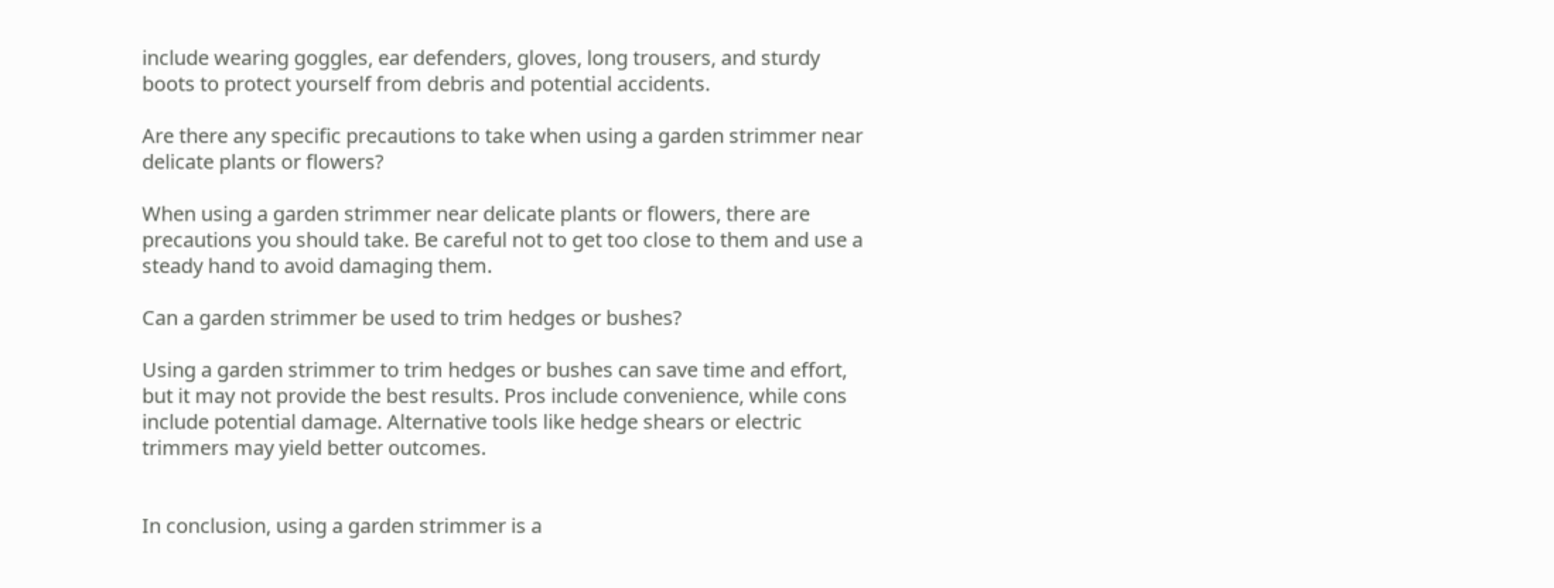include wearing goggles, ear defenders, gloves, long trousers, and sturdy boots to protect yourself from debris and potential accidents.

Are there any specific precautions to take when using a garden strimmer near delicate plants or flowers?

When using a garden strimmer near delicate plants or flowers, there are precautions you should take. Be careful not to get too close to them and use a steady hand to avoid damaging them.

Can a garden strimmer be used to trim hedges or bushes?

Using a garden strimmer to trim hedges or bushes can save time and effort, but it may not provide the best results. Pros include convenience, while cons include potential damage. Alternative tools like hedge shears or electric trimmers may yield better outcomes.


In conclusion, using a garden strimmer is a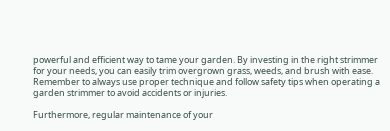powerful and efficient way to tame your garden. By investing in the right strimmer for your needs, you can easily trim overgrown grass, weeds, and brush with ease. Remember to always use proper technique and follow safety tips when operating a garden strimmer to avoid accidents or injuries.

Furthermore, regular maintenance of your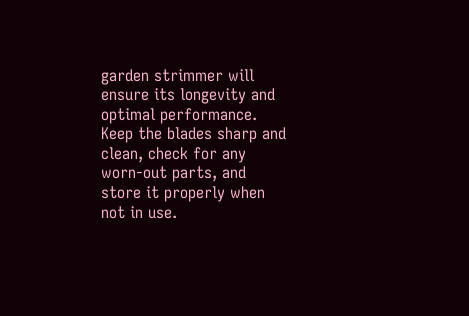garden strimmer will ensure its longevity and optimal performance. Keep the blades sharp and clean, check for any worn-out parts, and store it properly when not in use.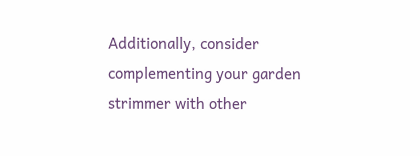Additionally, consider complementing your garden strimmer with other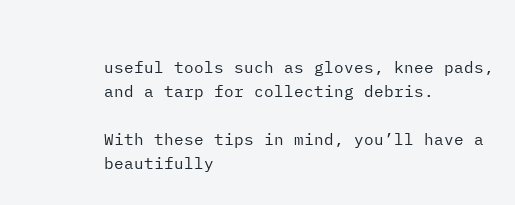useful tools such as gloves, knee pads, and a tarp for collecting debris.

With these tips in mind, you’ll have a beautifully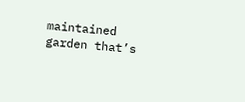maintained garden that’s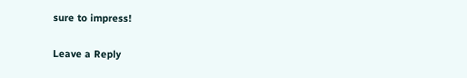sure to impress!

Leave a Reply